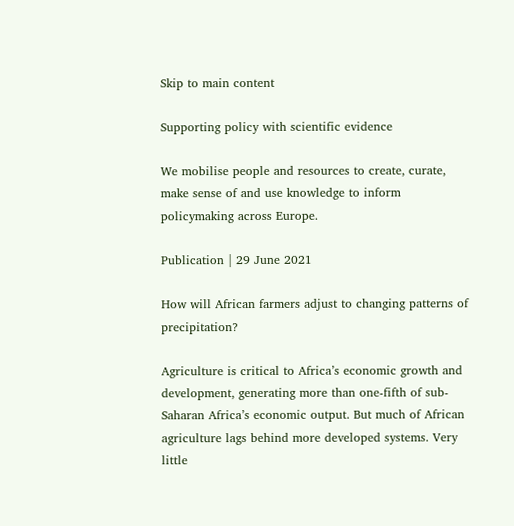Skip to main content

Supporting policy with scientific evidence

We mobilise people and resources to create, curate, make sense of and use knowledge to inform policymaking across Europe.

Publication | 29 June 2021

How will African farmers adjust to changing patterns of precipitation?

Agriculture is critical to Africa’s economic growth and development, generating more than one-fifth of sub-Saharan Africa’s economic output. But much of African agriculture lags behind more developed systems. Very little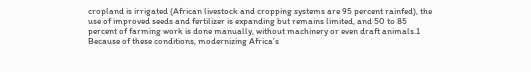cropland is irrigated (African livestock and cropping systems are 95 percent rainfed), the use of improved seeds and fertilizer is expanding but remains limited, and 50 to 85 percent of farming work is done manually, without machinery or even draft animals.1 Because of these conditions, modernizing Africa’s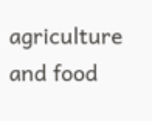agriculture and food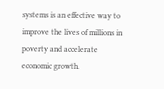systems is an effective way to improve the lives of millions in poverty and accelerate economic growth.